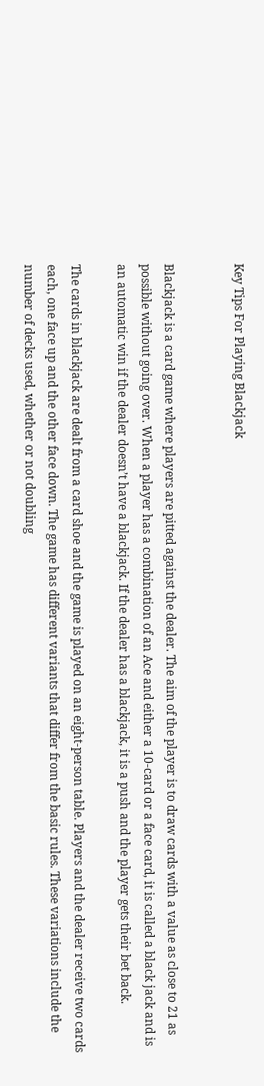Key Tips For Playing Blackjack


Blackjack is a card game where players are pitted against the dealer. The aim of the player is to draw cards with a value as close to 21 as possible without going over. When a player has a combination of an Ace and either a 10-card or a face card, it is called a black jack and is an automatic win if the dealer doesn’t have a blackjack. If the dealer has a blackjack, it is a push and the player gets their bet back.

The cards in blackjack are dealt from a card shoe and the game is played on an eight-person table. Players and the dealer receive two cards each, one face up and the other face down. The game has different variants that differ from the basic rules. These variations include the number of decks used, whether or not doubling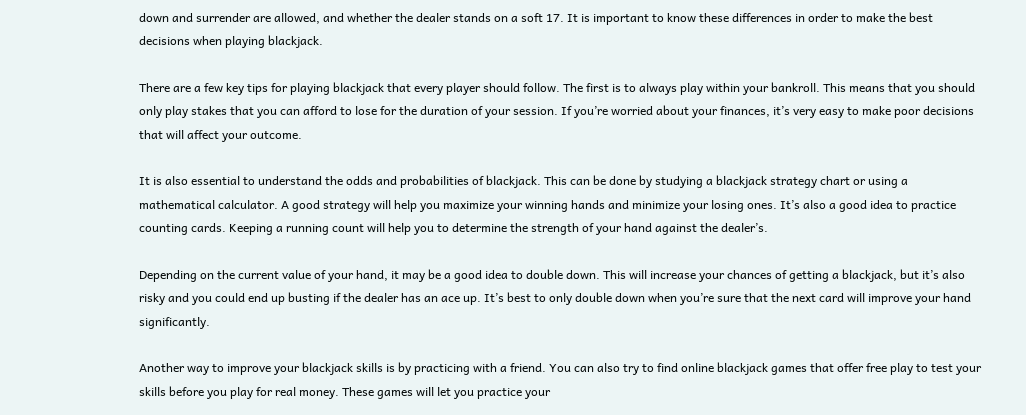down and surrender are allowed, and whether the dealer stands on a soft 17. It is important to know these differences in order to make the best decisions when playing blackjack.

There are a few key tips for playing blackjack that every player should follow. The first is to always play within your bankroll. This means that you should only play stakes that you can afford to lose for the duration of your session. If you’re worried about your finances, it’s very easy to make poor decisions that will affect your outcome.

It is also essential to understand the odds and probabilities of blackjack. This can be done by studying a blackjack strategy chart or using a mathematical calculator. A good strategy will help you maximize your winning hands and minimize your losing ones. It’s also a good idea to practice counting cards. Keeping a running count will help you to determine the strength of your hand against the dealer’s.

Depending on the current value of your hand, it may be a good idea to double down. This will increase your chances of getting a blackjack, but it’s also risky and you could end up busting if the dealer has an ace up. It’s best to only double down when you’re sure that the next card will improve your hand significantly.

Another way to improve your blackjack skills is by practicing with a friend. You can also try to find online blackjack games that offer free play to test your skills before you play for real money. These games will let you practice your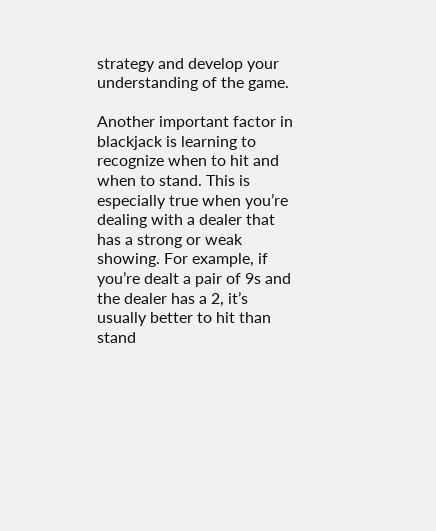strategy and develop your understanding of the game.

Another important factor in blackjack is learning to recognize when to hit and when to stand. This is especially true when you’re dealing with a dealer that has a strong or weak showing. For example, if you’re dealt a pair of 9s and the dealer has a 2, it’s usually better to hit than stand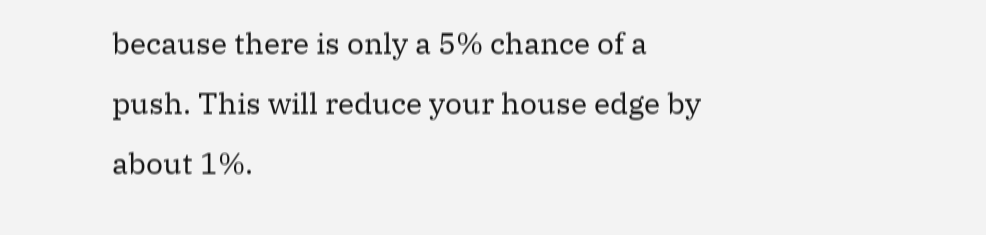because there is only a 5% chance of a push. This will reduce your house edge by about 1%.